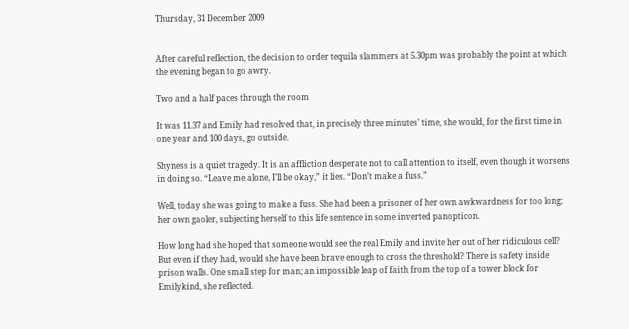Thursday, 31 December 2009


After careful reflection, the decision to order tequila slammers at 5.30pm was probably the point at which the evening began to go awry.

Two and a half paces through the room

It was 11.37 and Emily had resolved that, in precisely three minutes’ time, she would, for the first time in one year and 100 days, go outside.

Shyness is a quiet tragedy. It is an affliction desperate not to call attention to itself, even though it worsens in doing so. “Leave me alone, I’ll be okay,” it lies. “Don’t make a fuss.”

Well, today she was going to make a fuss. She had been a prisoner of her own awkwardness for too long; her own gaoler, subjecting herself to this life sentence in some inverted panopticon.

How long had she hoped that someone would see the real Emily and invite her out of her ridiculous cell? But even if they had, would she have been brave enough to cross the threshold? There is safety inside prison walls. One small step for man; an impossible leap of faith from the top of a tower block for Emilykind, she reflected.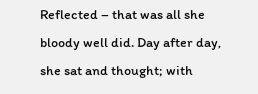Reflected – that was all she bloody well did. Day after day, she sat and thought; with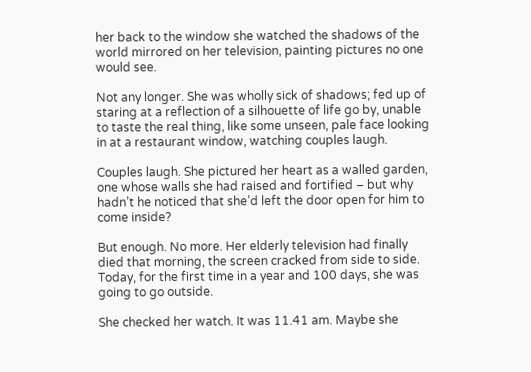her back to the window she watched the shadows of the world mirrored on her television, painting pictures no one would see.

Not any longer. She was wholly sick of shadows; fed up of staring at a reflection of a silhouette of life go by, unable to taste the real thing, like some unseen, pale face looking in at a restaurant window, watching couples laugh.

Couples laugh. She pictured her heart as a walled garden, one whose walls she had raised and fortified – but why hadn’t he noticed that she’d left the door open for him to come inside?

But enough. No more. Her elderly television had finally died that morning, the screen cracked from side to side. Today, for the first time in a year and 100 days, she was going to go outside.

She checked her watch. It was 11.41 am. Maybe she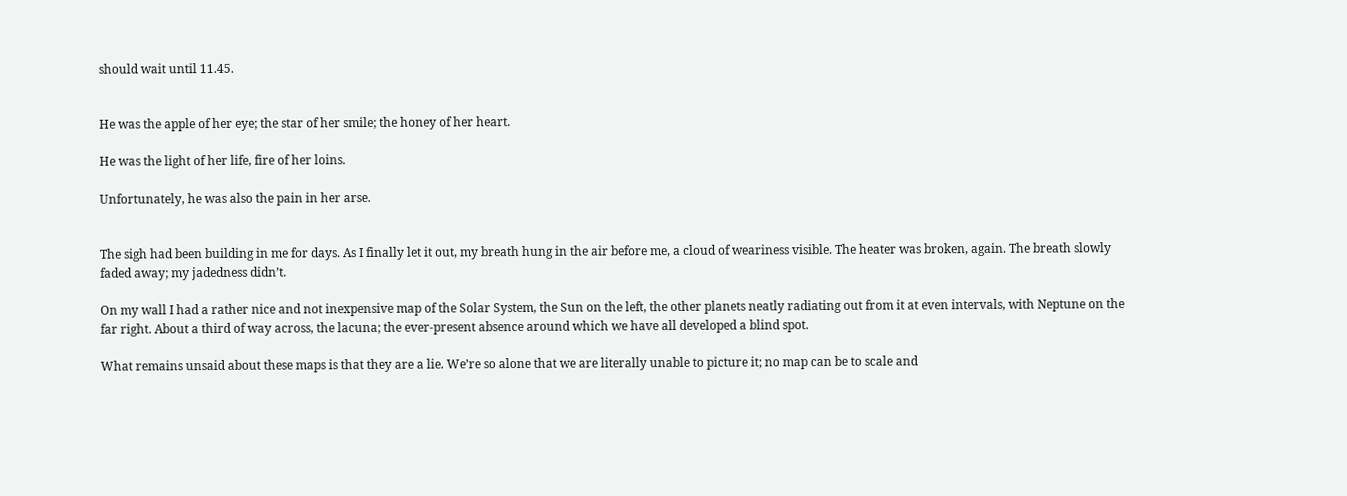should wait until 11.45.


He was the apple of her eye; the star of her smile; the honey of her heart.

He was the light of her life, fire of her loins.

Unfortunately, he was also the pain in her arse.


The sigh had been building in me for days. As I finally let it out, my breath hung in the air before me, a cloud of weariness visible. The heater was broken, again. The breath slowly faded away; my jadedness didn’t.

On my wall I had a rather nice and not inexpensive map of the Solar System, the Sun on the left, the other planets neatly radiating out from it at even intervals, with Neptune on the far right. About a third of way across, the lacuna; the ever-present absence around which we have all developed a blind spot.

What remains unsaid about these maps is that they are a lie. We’re so alone that we are literally unable to picture it; no map can be to scale and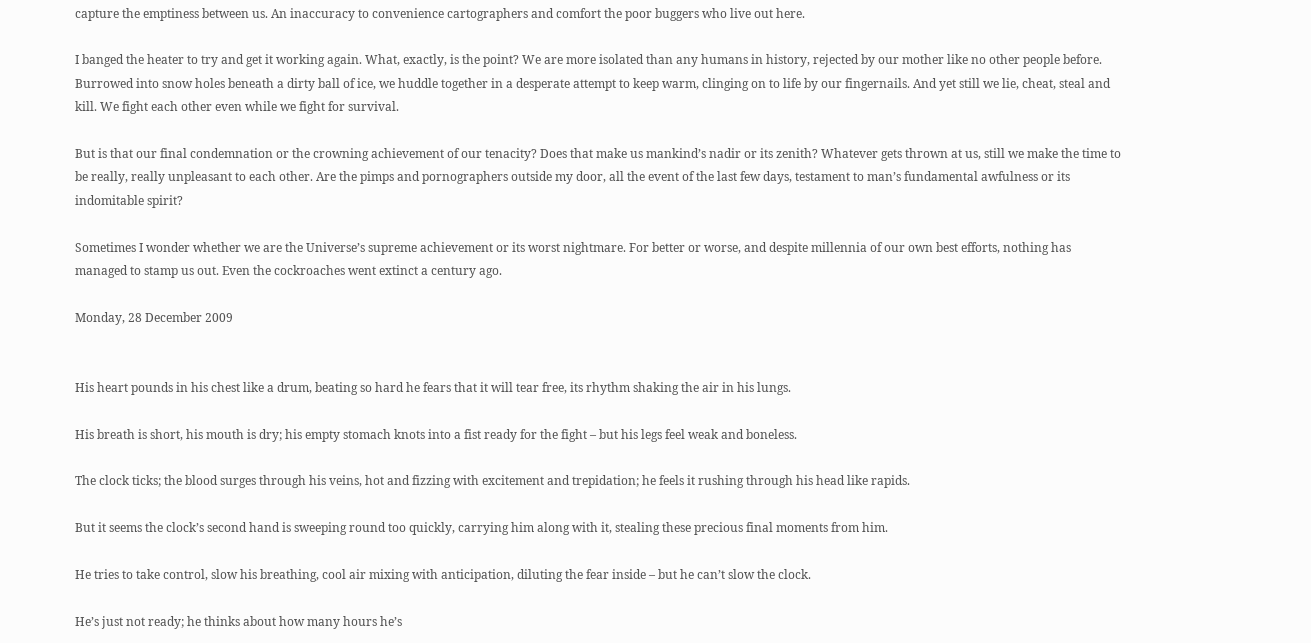capture the emptiness between us. An inaccuracy to convenience cartographers and comfort the poor buggers who live out here.

I banged the heater to try and get it working again. What, exactly, is the point? We are more isolated than any humans in history, rejected by our mother like no other people before. Burrowed into snow holes beneath a dirty ball of ice, we huddle together in a desperate attempt to keep warm, clinging on to life by our fingernails. And yet still we lie, cheat, steal and kill. We fight each other even while we fight for survival.

But is that our final condemnation or the crowning achievement of our tenacity? Does that make us mankind’s nadir or its zenith? Whatever gets thrown at us, still we make the time to be really, really unpleasant to each other. Are the pimps and pornographers outside my door, all the event of the last few days, testament to man’s fundamental awfulness or its indomitable spirit?

Sometimes I wonder whether we are the Universe’s supreme achievement or its worst nightmare. For better or worse, and despite millennia of our own best efforts, nothing has managed to stamp us out. Even the cockroaches went extinct a century ago.

Monday, 28 December 2009


His heart pounds in his chest like a drum, beating so hard he fears that it will tear free, its rhythm shaking the air in his lungs.

His breath is short, his mouth is dry; his empty stomach knots into a fist ready for the fight – but his legs feel weak and boneless.

The clock ticks; the blood surges through his veins, hot and fizzing with excitement and trepidation; he feels it rushing through his head like rapids.

But it seems the clock’s second hand is sweeping round too quickly, carrying him along with it, stealing these precious final moments from him.

He tries to take control, slow his breathing, cool air mixing with anticipation, diluting the fear inside – but he can’t slow the clock.

He’s just not ready; he thinks about how many hours he’s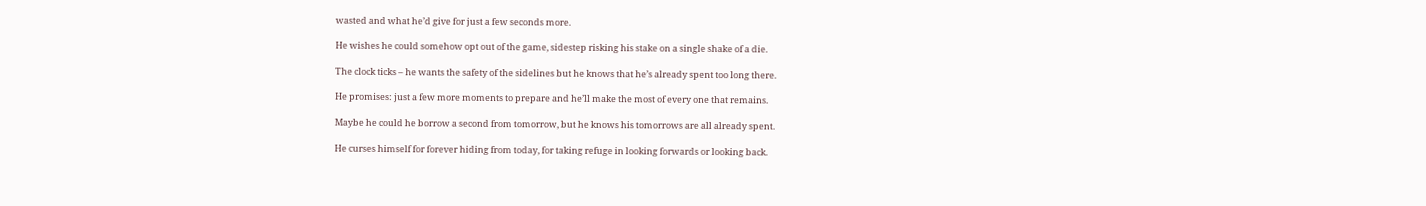wasted and what he’d give for just a few seconds more.

He wishes he could somehow opt out of the game, sidestep risking his stake on a single shake of a die.

The clock ticks – he wants the safety of the sidelines but he knows that he’s already spent too long there.

He promises: just a few more moments to prepare and he’ll make the most of every one that remains.

Maybe he could he borrow a second from tomorrow, but he knows his tomorrows are all already spent.

He curses himself for forever hiding from today, for taking refuge in looking forwards or looking back.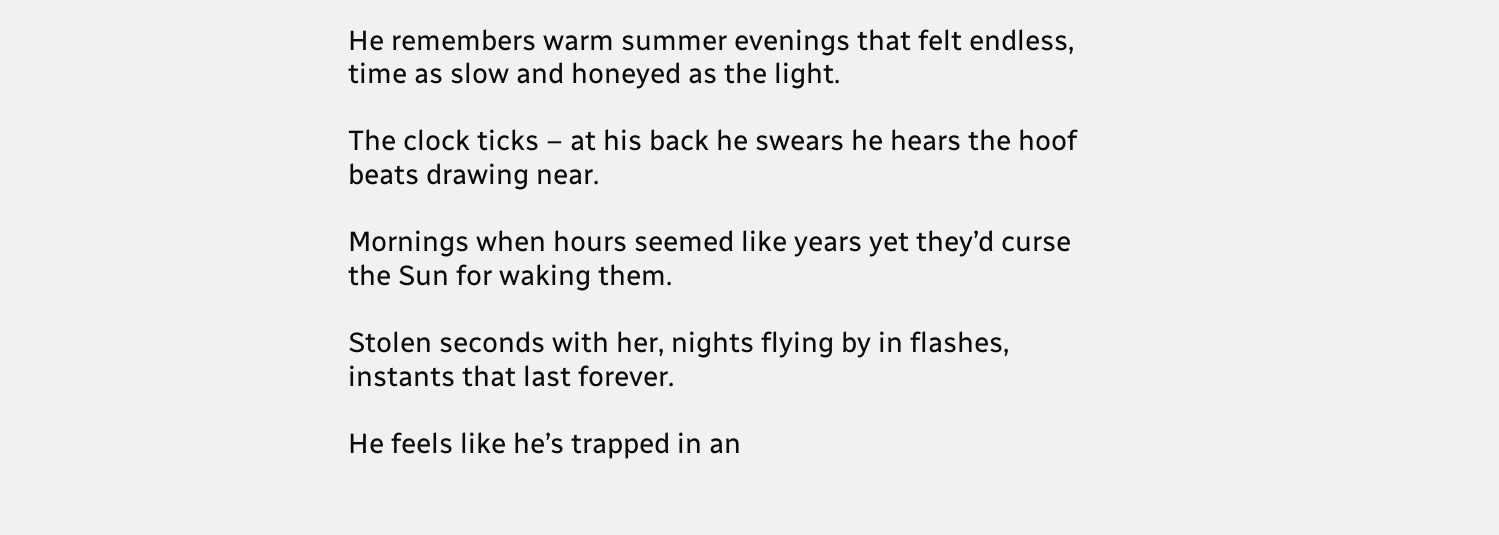He remembers warm summer evenings that felt endless, time as slow and honeyed as the light.

The clock ticks – at his back he swears he hears the hoof beats drawing near.

Mornings when hours seemed like years yet they’d curse the Sun for waking them.

Stolen seconds with her, nights flying by in flashes, instants that last forever.

He feels like he’s trapped in an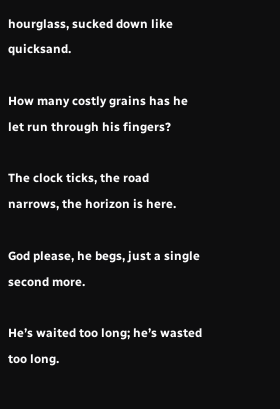hourglass, sucked down like quicksand.

How many costly grains has he let run through his fingers?

The clock ticks, the road narrows, the horizon is here.

God please, he begs, just a single second more.

He’s waited too long; he’s wasted too long.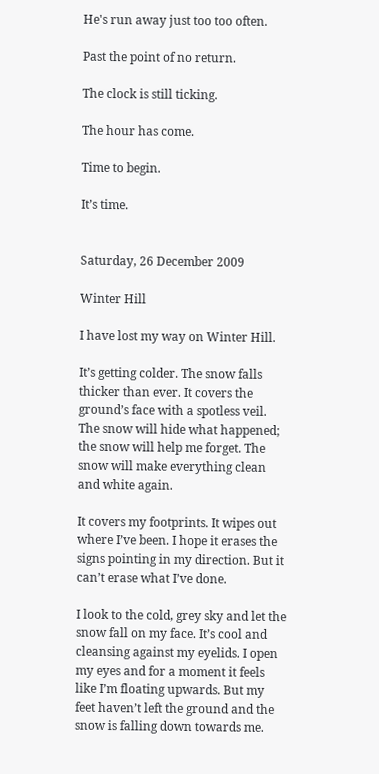He's run away just too too often.

Past the point of no return.

The clock is still ticking.

The hour has come.

Time to begin.

It’s time.


Saturday, 26 December 2009

Winter Hill

I have lost my way on Winter Hill.

It’s getting colder. The snow falls thicker than ever. It covers the ground’s face with a spotless veil. The snow will hide what happened; the snow will help me forget. The snow will make everything clean and white again.

It covers my footprints. It wipes out where I’ve been. I hope it erases the signs pointing in my direction. But it can’t erase what I’ve done.

I look to the cold, grey sky and let the snow fall on my face. It’s cool and cleansing against my eyelids. I open my eyes and for a moment it feels like I’m floating upwards. But my feet haven’t left the ground and the snow is falling down towards me.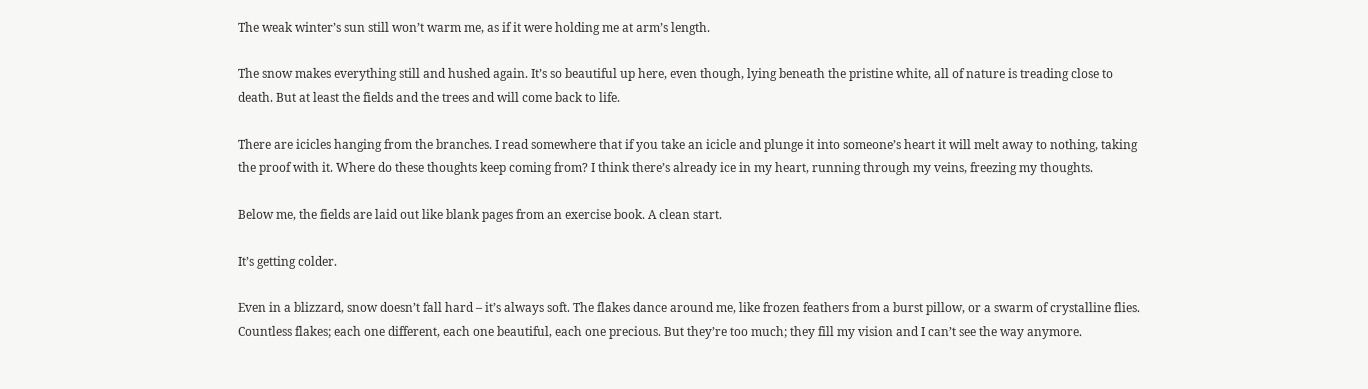The weak winter’s sun still won’t warm me, as if it were holding me at arm’s length.

The snow makes everything still and hushed again. It’s so beautiful up here, even though, lying beneath the pristine white, all of nature is treading close to death. But at least the fields and the trees and will come back to life.

There are icicles hanging from the branches. I read somewhere that if you take an icicle and plunge it into someone’s heart it will melt away to nothing, taking the proof with it. Where do these thoughts keep coming from? I think there’s already ice in my heart, running through my veins, freezing my thoughts.

Below me, the fields are laid out like blank pages from an exercise book. A clean start.

It’s getting colder.

Even in a blizzard, snow doesn’t fall hard – it’s always soft. The flakes dance around me, like frozen feathers from a burst pillow, or a swarm of crystalline flies. Countless flakes; each one different, each one beautiful, each one precious. But they’re too much; they fill my vision and I can’t see the way anymore.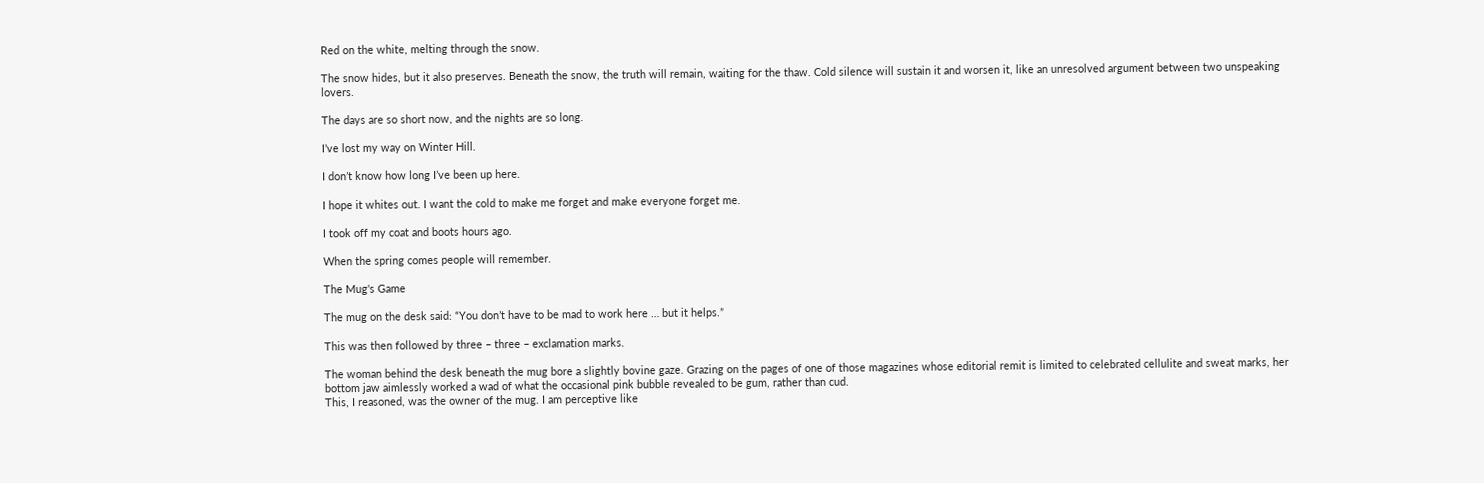Red on the white, melting through the snow.

The snow hides, but it also preserves. Beneath the snow, the truth will remain, waiting for the thaw. Cold silence will sustain it and worsen it, like an unresolved argument between two unspeaking lovers.

The days are so short now, and the nights are so long.

I’ve lost my way on Winter Hill.

I don’t know how long I’ve been up here.

I hope it whites out. I want the cold to make me forget and make everyone forget me.

I took off my coat and boots hours ago.

When the spring comes people will remember.

The Mug's Game

The mug on the desk said: “You don’t have to be mad to work here … but it helps.”

This was then followed by three – three – exclamation marks.

The woman behind the desk beneath the mug bore a slightly bovine gaze. Grazing on the pages of one of those magazines whose editorial remit is limited to celebrated cellulite and sweat marks, her bottom jaw aimlessly worked a wad of what the occasional pink bubble revealed to be gum, rather than cud.
This, I reasoned, was the owner of the mug. I am perceptive like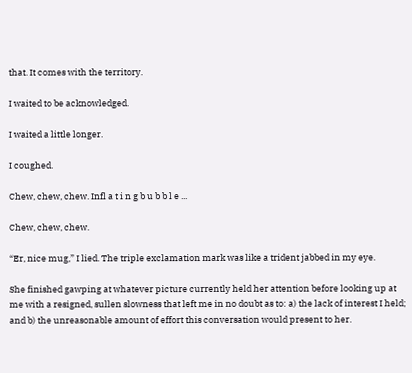that. It comes with the territory.

I waited to be acknowledged.

I waited a little longer.

I coughed.

Chew, chew, chew. Infl a t i n g b u b b l e ...

Chew, chew, chew.

“Er, nice mug,” I lied. The triple exclamation mark was like a trident jabbed in my eye.

She finished gawping at whatever picture currently held her attention before looking up at me with a resigned, sullen slowness that left me in no doubt as to: a) the lack of interest I held; and b) the unreasonable amount of effort this conversation would present to her.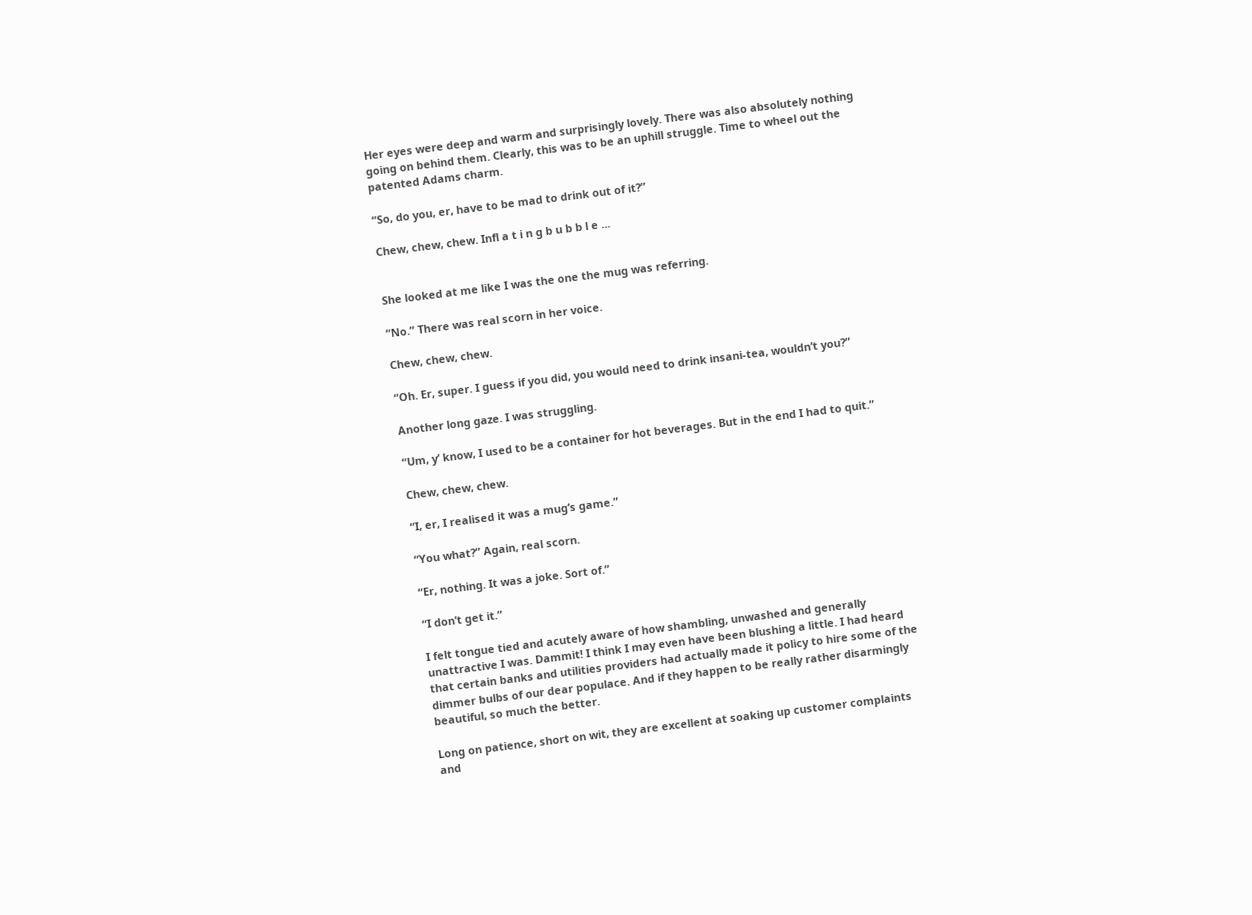Her eyes were deep and warm and surprisingly lovely. There was also absolutely nothing going on behind them. Clearly, this was to be an uphill struggle. Time to wheel out the patented Adams charm.

“So, do you, er, have to be mad to drink out of it?”

Chew, chew, chew. Infl a t i n g b u b b l e ...


She looked at me like I was the one the mug was referring.

“No.” There was real scorn in her voice.

Chew, chew, chew.

“Oh. Er, super. I guess if you did, you would need to drink insani-tea, wouldn’t you?”

Another long gaze. I was struggling.

“Um, y’ know, I used to be a container for hot beverages. But in the end I had to quit.”

Chew, chew, chew.

“I, er, I realised it was a mug’s game.”

“You what?” Again, real scorn.

“Er, nothing. It was a joke. Sort of.”

“I don’t get it.”

I felt tongue tied and acutely aware of how shambling, unwashed and generally unattractive I was. Dammit! I think I may even have been blushing a little. I had heard that certain banks and utilities providers had actually made it policy to hire some of the dimmer bulbs of our dear populace. And if they happen to be really rather disarmingly beautiful, so much the better.

Long on patience, short on wit, they are excellent at soaking up customer complaints and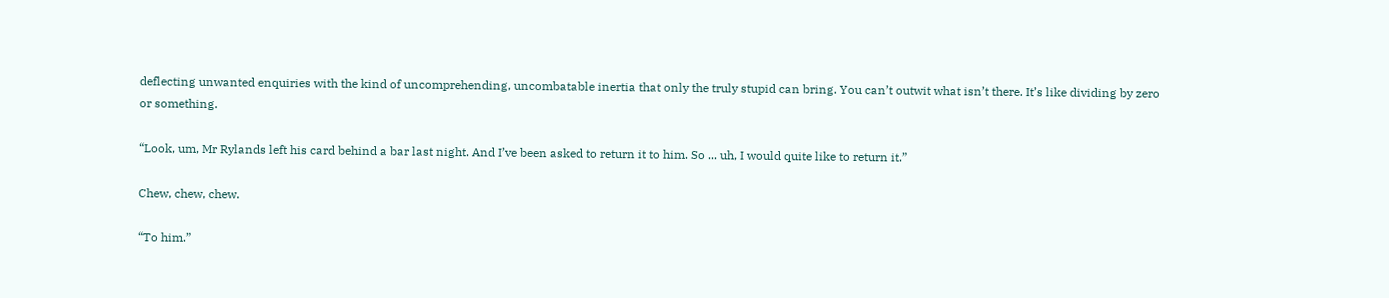deflecting unwanted enquiries with the kind of uncomprehending, uncombatable inertia that only the truly stupid can bring. You can’t outwit what isn’t there. It’s like dividing by zero or something.

“Look, um, Mr Rylands left his card behind a bar last night. And I’ve been asked to return it to him. So ... uh, I would quite like to return it.”

Chew, chew, chew.

“To him.”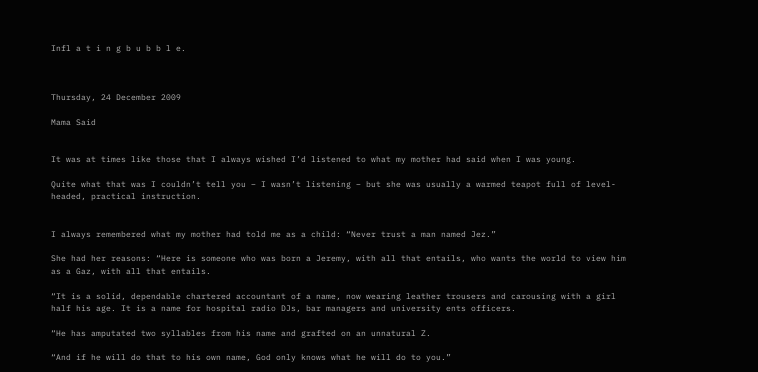Infl a t i n g b u b b l e.



Thursday, 24 December 2009

Mama Said


It was at times like those that I always wished I’d listened to what my mother had said when I was young.

Quite what that was I couldn’t tell you – I wasn’t listening – but she was usually a warmed teapot full of level-headed, practical instruction.


I always remembered what my mother had told me as a child: “Never trust a man named Jez.”

She had her reasons: “Here is someone who was born a Jeremy, with all that entails, who wants the world to view him as a Gaz, with all that entails.

“It is a solid, dependable chartered accountant of a name, now wearing leather trousers and carousing with a girl half his age. It is a name for hospital radio DJs, bar managers and university ents officers.

“He has amputated two syllables from his name and grafted on an unnatural Z.

“And if he will do that to his own name, God only knows what he will do to you.”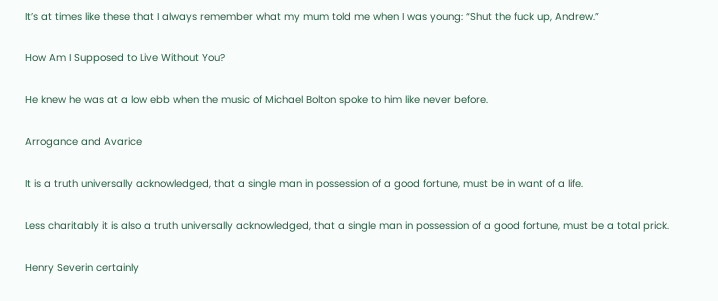It’s at times like these that I always remember what my mum told me when I was young: “Shut the fuck up, Andrew.”

How Am I Supposed to Live Without You?

He knew he was at a low ebb when the music of Michael Bolton spoke to him like never before.

Arrogance and Avarice

It is a truth universally acknowledged, that a single man in possession of a good fortune, must be in want of a life.

Less charitably it is also a truth universally acknowledged, that a single man in possession of a good fortune, must be a total prick.

Henry Severin certainly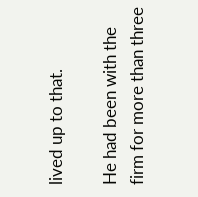lived up to that.

He had been with the firm for more than three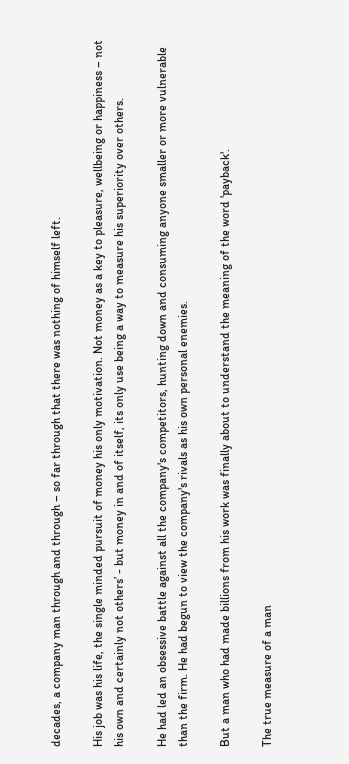decades, a company man through and through – so far through that there was nothing of himself left.

His job was his life, the single minded pursuit of money his only motivation. Not money as a key to pleasure, wellbeing or happiness – not his own and certainly not others’ - but money in and of itself, its only use being a way to measure his superiority over others.

He had led an obsessive battle against all the company's competitors, hunting down and consuming anyone smaller or more vulnerable than the firm. He had begun to view the company's rivals as his own personal enemies.

But a man who had made billions from his work was finally about to understand the meaning of the word 'payback'.

The true measure of a man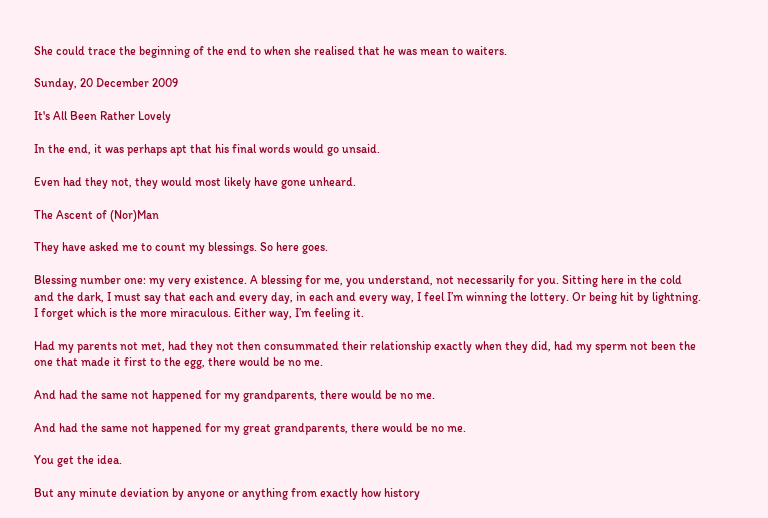She could trace the beginning of the end to when she realised that he was mean to waiters.

Sunday, 20 December 2009

It's All Been Rather Lovely

In the end, it was perhaps apt that his final words would go unsaid.

Even had they not, they would most likely have gone unheard.

The Ascent of (Nor)Man

They have asked me to count my blessings. So here goes.

Blessing number one: my very existence. A blessing for me, you understand, not necessarily for you. Sitting here in the cold and the dark, I must say that each and every day, in each and every way, I feel I’m winning the lottery. Or being hit by lightning. I forget which is the more miraculous. Either way, I’m feeling it.

Had my parents not met, had they not then consummated their relationship exactly when they did, had my sperm not been the one that made it first to the egg, there would be no me.

And had the same not happened for my grandparents, there would be no me.

And had the same not happened for my great grandparents, there would be no me.

You get the idea.

But any minute deviation by anyone or anything from exactly how history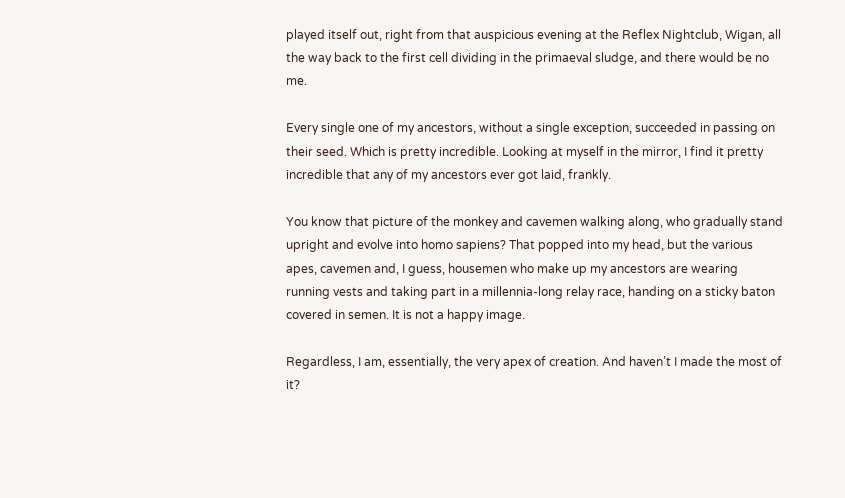played itself out, right from that auspicious evening at the Reflex Nightclub, Wigan, all the way back to the first cell dividing in the primaeval sludge, and there would be no me.

Every single one of my ancestors, without a single exception, succeeded in passing on their seed. Which is pretty incredible. Looking at myself in the mirror, I find it pretty incredible that any of my ancestors ever got laid, frankly.

You know that picture of the monkey and cavemen walking along, who gradually stand upright and evolve into homo sapiens? That popped into my head, but the various apes, cavemen and, I guess, housemen who make up my ancestors are wearing running vests and taking part in a millennia-long relay race, handing on a sticky baton covered in semen. It is not a happy image.

Regardless, I am, essentially, the very apex of creation. And haven’t I made the most of it?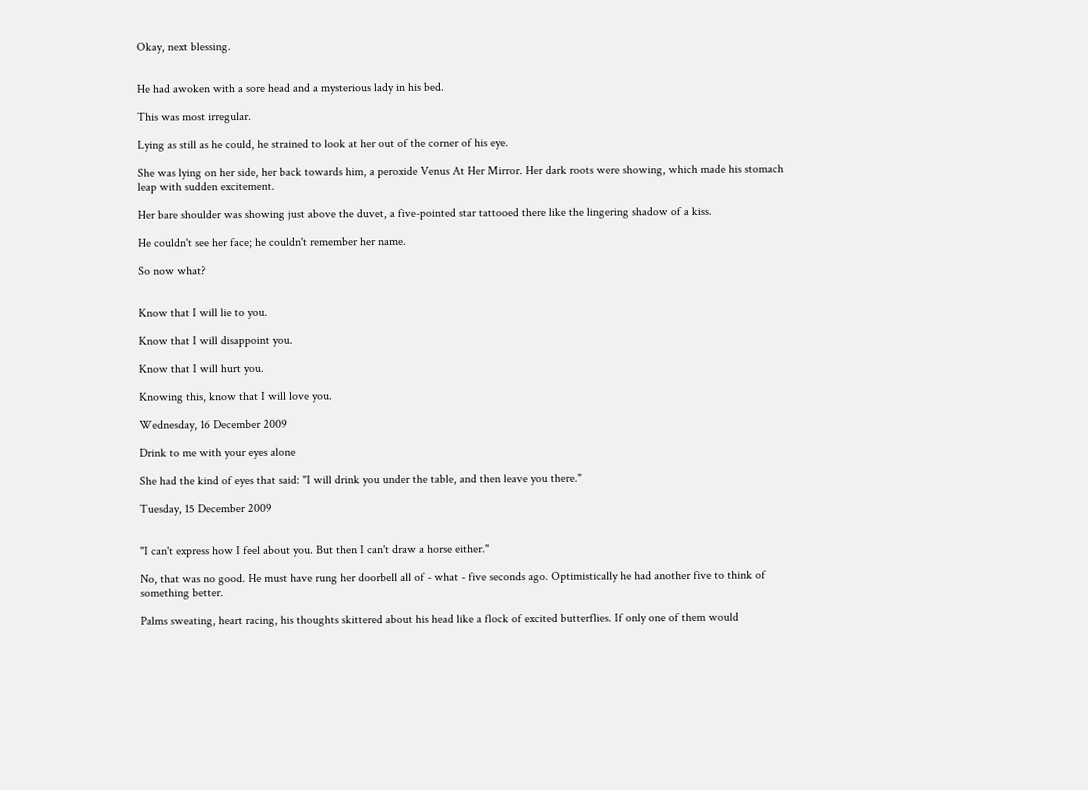Okay, next blessing.


He had awoken with a sore head and a mysterious lady in his bed.

This was most irregular.

Lying as still as he could, he strained to look at her out of the corner of his eye.

She was lying on her side, her back towards him, a peroxide Venus At Her Mirror. Her dark roots were showing, which made his stomach leap with sudden excitement.

Her bare shoulder was showing just above the duvet, a five-pointed star tattooed there like the lingering shadow of a kiss.

He couldn't see her face; he couldn't remember her name.

So now what?


Know that I will lie to you.

Know that I will disappoint you.

Know that I will hurt you.

Knowing this, know that I will love you.

Wednesday, 16 December 2009

Drink to me with your eyes alone

She had the kind of eyes that said: "I will drink you under the table, and then leave you there."

Tuesday, 15 December 2009


"I can't express how I feel about you. But then I can't draw a horse either."

No, that was no good. He must have rung her doorbell all of - what - five seconds ago. Optimistically he had another five to think of something better.

Palms sweating, heart racing, his thoughts skittered about his head like a flock of excited butterflies. If only one of them would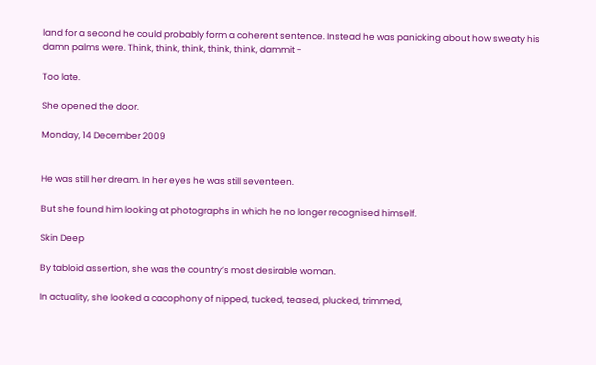land for a second he could probably form a coherent sentence. Instead he was panicking about how sweaty his damn palms were. Think, think, think, think, think, dammit -

Too late.

She opened the door.

Monday, 14 December 2009


He was still her dream. In her eyes he was still seventeen.

But she found him looking at photographs in which he no longer recognised himself.

Skin Deep

By tabloid assertion, she was the country’s most desirable woman.

In actuality, she looked a cacophony of nipped, tucked, teased, plucked, trimmed,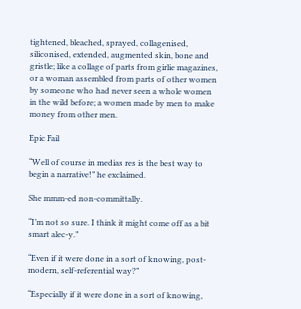tightened, bleached, sprayed, collagenised, siliconised, extended, augmented skin, bone and gristle; like a collage of parts from girlie magazines, or a woman assembled from parts of other women by someone who had never seen a whole women in the wild before; a women made by men to make money from other men.

Epic Fail

“Well of course in medias res is the best way to begin a narrative!” he exclaimed.

She mmm-ed non-committally.

“I’m not so sure. I think it might come off as a bit smart alec-y.”

“Even if it were done in a sort of knowing, post-modern, self-referential way?”

“Especially if it were done in a sort of knowing,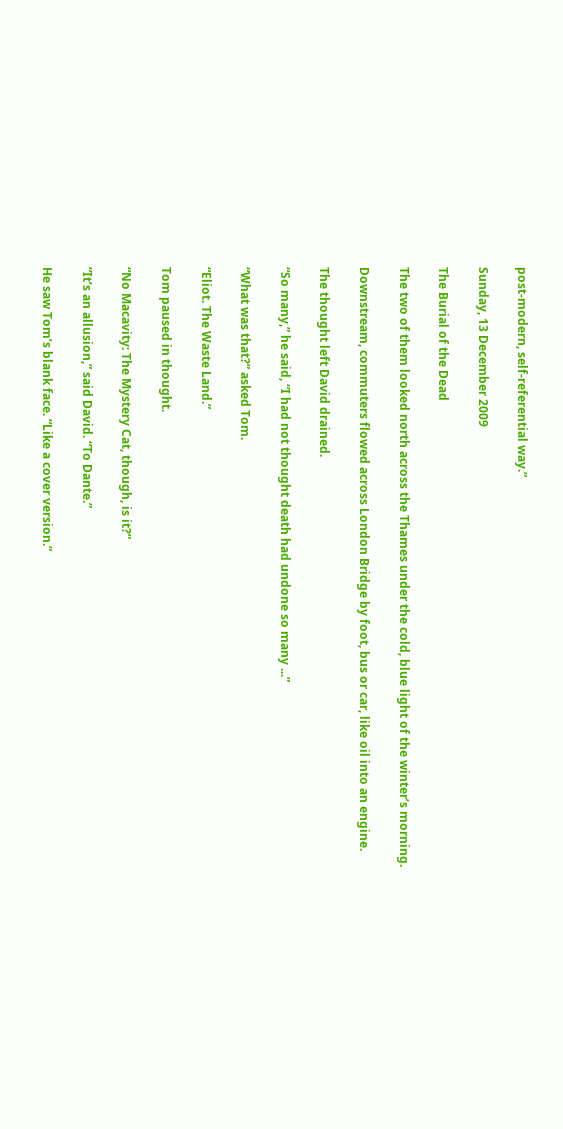post-modern, self-referential way.”

Sunday, 13 December 2009

The Burial of the Dead

The two of them looked north across the Thames under the cold, blue light of the winter’s morning.

Downstream, commuters flowed across London Bridge by foot, bus or car, like oil into an engine.

The thought left David drained.

“So many,” he said, “I had not thought death had undone so many ...”

“What was that?” asked Tom.

“Eliot. The Waste Land.”

Tom paused in thought.

“No Macavity: The Mystery Cat, though, is it?”

“It’s an allusion,” said David. “To Dante.”

He saw Tom’s blank face. “Like a cover version.”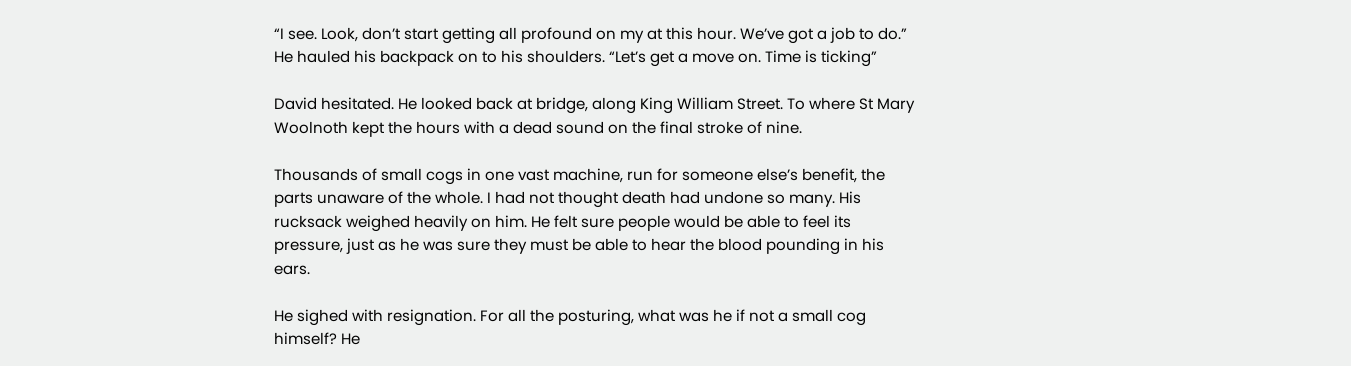“I see. Look, don’t start getting all profound on my at this hour. We’ve got a job to do.” He hauled his backpack on to his shoulders. “Let’s get a move on. Time is ticking”

David hesitated. He looked back at bridge, along King William Street. To where St Mary Woolnoth kept the hours with a dead sound on the final stroke of nine.

Thousands of small cogs in one vast machine, run for someone else’s benefit, the parts unaware of the whole. I had not thought death had undone so many. His rucksack weighed heavily on him. He felt sure people would be able to feel its pressure, just as he was sure they must be able to hear the blood pounding in his ears.

He sighed with resignation. For all the posturing, what was he if not a small cog himself? He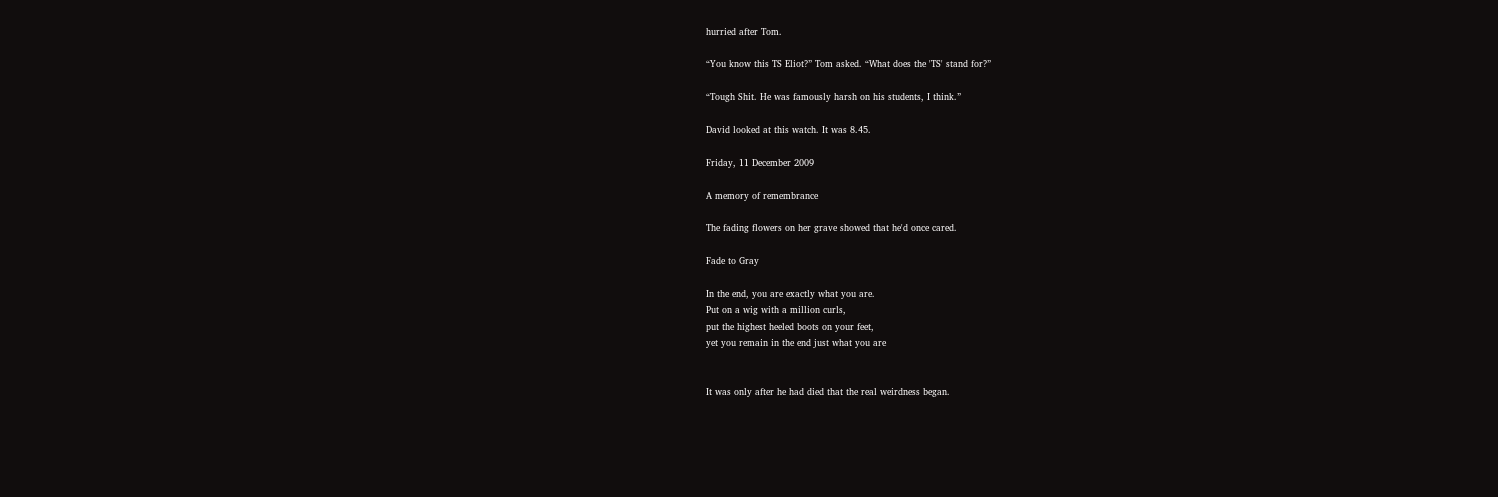hurried after Tom.

“You know this TS Eliot?” Tom asked. “What does the 'TS' stand for?”

“Tough Shit. He was famously harsh on his students, I think.”

David looked at this watch. It was 8.45.

Friday, 11 December 2009

A memory of remembrance

The fading flowers on her grave showed that he'd once cared.

Fade to Gray

In the end, you are exactly what you are.
Put on a wig with a million curls,
put the highest heeled boots on your feet,
yet you remain in the end just what you are


It was only after he had died that the real weirdness began.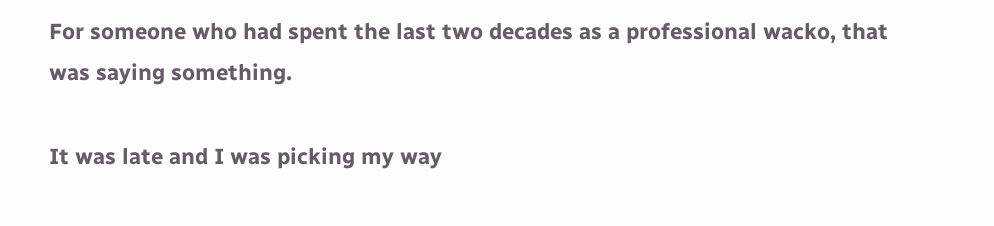For someone who had spent the last two decades as a professional wacko, that was saying something.

It was late and I was picking my way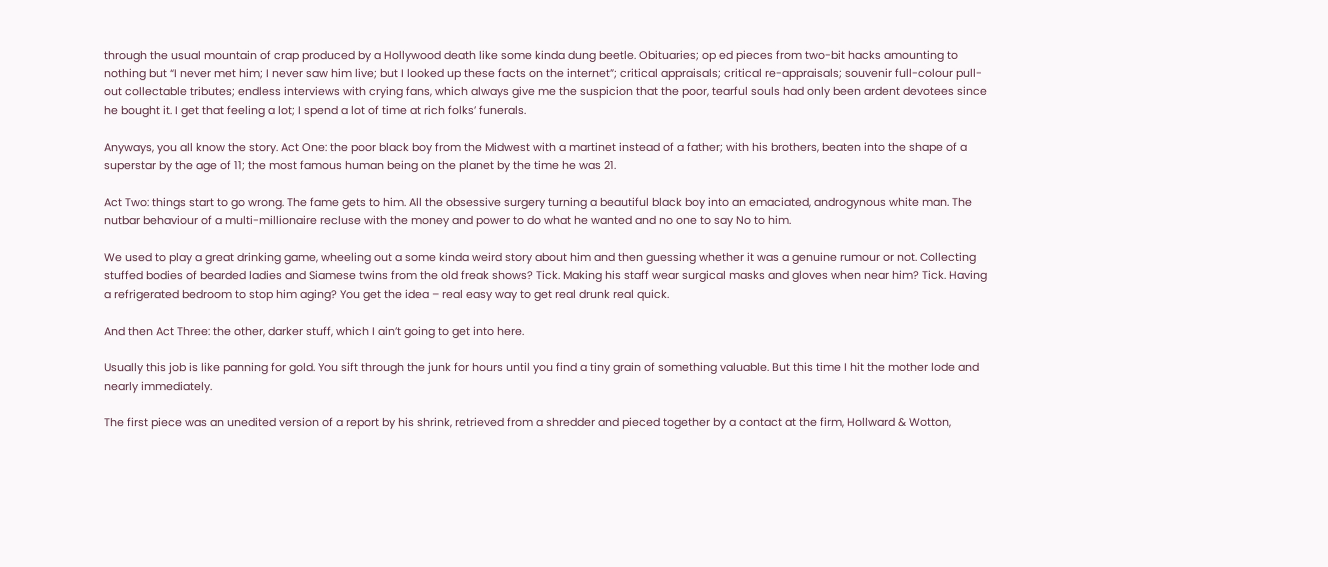through the usual mountain of crap produced by a Hollywood death like some kinda dung beetle. Obituaries; op ed pieces from two-bit hacks amounting to nothing but “I never met him; I never saw him live; but I looked up these facts on the internet”; critical appraisals; critical re-appraisals; souvenir full-colour pull-out collectable tributes; endless interviews with crying fans, which always give me the suspicion that the poor, tearful souls had only been ardent devotees since he bought it. I get that feeling a lot; I spend a lot of time at rich folks’ funerals.

Anyways, you all know the story. Act One: the poor black boy from the Midwest with a martinet instead of a father; with his brothers, beaten into the shape of a superstar by the age of 11; the most famous human being on the planet by the time he was 21.

Act Two: things start to go wrong. The fame gets to him. All the obsessive surgery turning a beautiful black boy into an emaciated, androgynous white man. The nutbar behaviour of a multi-millionaire recluse with the money and power to do what he wanted and no one to say No to him.

We used to play a great drinking game, wheeling out a some kinda weird story about him and then guessing whether it was a genuine rumour or not. Collecting stuffed bodies of bearded ladies and Siamese twins from the old freak shows? Tick. Making his staff wear surgical masks and gloves when near him? Tick. Having a refrigerated bedroom to stop him aging? You get the idea – real easy way to get real drunk real quick.

And then Act Three: the other, darker stuff, which I ain’t going to get into here.

Usually this job is like panning for gold. You sift through the junk for hours until you find a tiny grain of something valuable. But this time I hit the mother lode and nearly immediately.

The first piece was an unedited version of a report by his shrink, retrieved from a shredder and pieced together by a contact at the firm, Hollward & Wotton,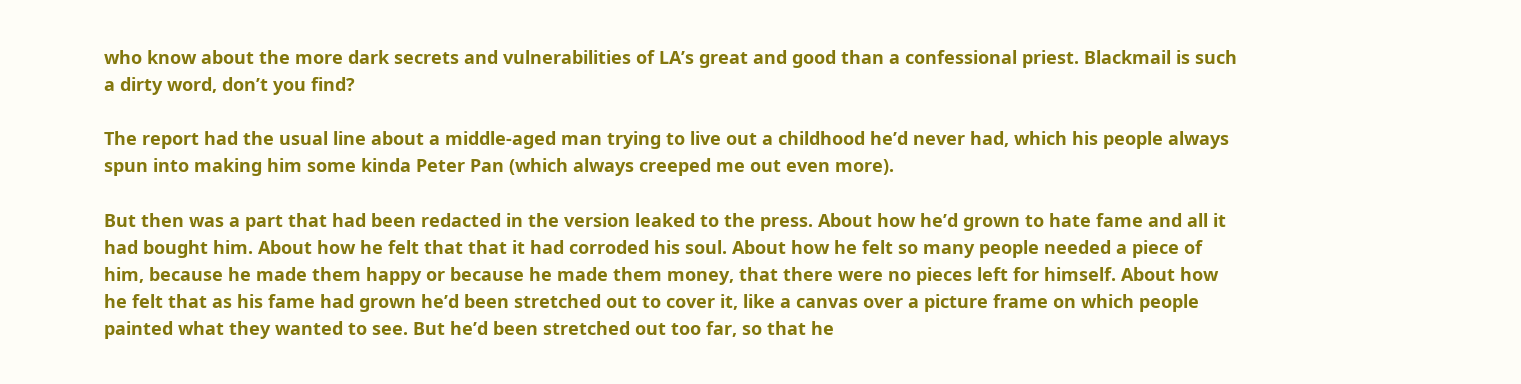who know about the more dark secrets and vulnerabilities of LA’s great and good than a confessional priest. Blackmail is such a dirty word, don’t you find?

The report had the usual line about a middle-aged man trying to live out a childhood he’d never had, which his people always spun into making him some kinda Peter Pan (which always creeped me out even more).

But then was a part that had been redacted in the version leaked to the press. About how he’d grown to hate fame and all it had bought him. About how he felt that that it had corroded his soul. About how he felt so many people needed a piece of him, because he made them happy or because he made them money, that there were no pieces left for himself. About how he felt that as his fame had grown he’d been stretched out to cover it, like a canvas over a picture frame on which people painted what they wanted to see. But he’d been stretched out too far, so that he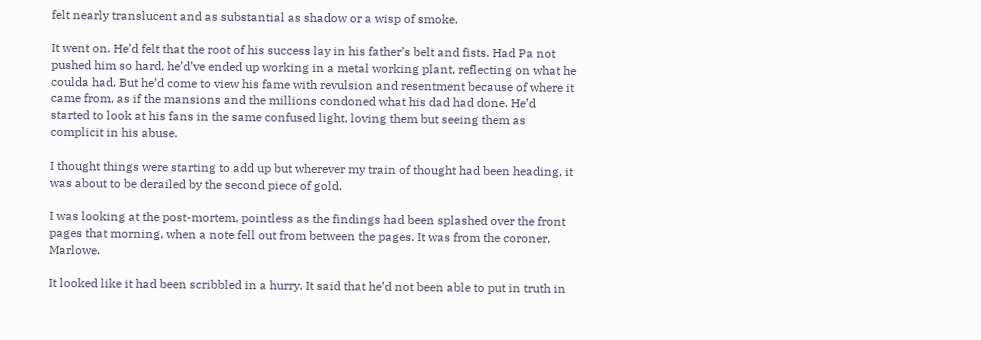felt nearly translucent and as substantial as shadow or a wisp of smoke.

It went on. He’d felt that the root of his success lay in his father’s belt and fists. Had Pa not pushed him so hard, he’d’ve ended up working in a metal working plant, reflecting on what he coulda had. But he’d come to view his fame with revulsion and resentment because of where it came from, as if the mansions and the millions condoned what his dad had done. He’d started to look at his fans in the same confused light, loving them but seeing them as complicit in his abuse.

I thought things were starting to add up but wherever my train of thought had been heading, it was about to be derailed by the second piece of gold.

I was looking at the post-mortem, pointless as the findings had been splashed over the front pages that morning, when a note fell out from between the pages. It was from the coroner, Marlowe.

It looked like it had been scribbled in a hurry. It said that he’d not been able to put in truth in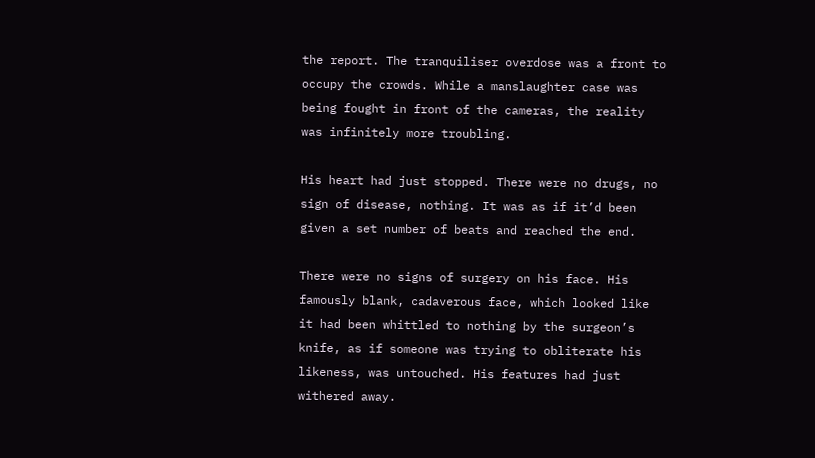the report. The tranquiliser overdose was a front to occupy the crowds. While a manslaughter case was being fought in front of the cameras, the reality was infinitely more troubling.

His heart had just stopped. There were no drugs, no sign of disease, nothing. It was as if it’d been given a set number of beats and reached the end.

There were no signs of surgery on his face. His famously blank, cadaverous face, which looked like it had been whittled to nothing by the surgeon’s knife, as if someone was trying to obliterate his likeness, was untouched. His features had just withered away.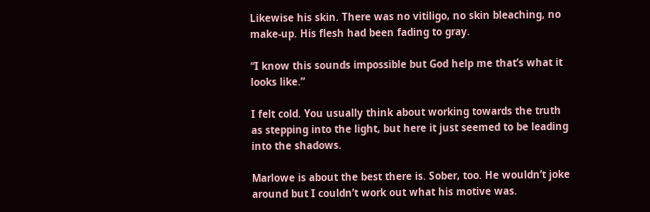Likewise his skin. There was no vitiligo, no skin bleaching, no make-up. His flesh had been fading to gray.

“I know this sounds impossible but God help me that’s what it looks like.”

I felt cold. You usually think about working towards the truth as stepping into the light, but here it just seemed to be leading into the shadows.

Marlowe is about the best there is. Sober, too. He wouldn’t joke around but I couldn’t work out what his motive was.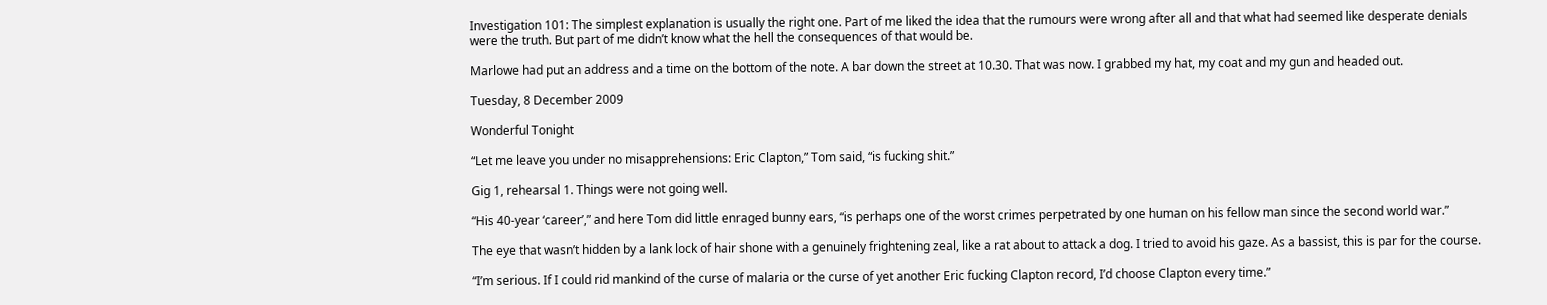Investigation 101: The simplest explanation is usually the right one. Part of me liked the idea that the rumours were wrong after all and that what had seemed like desperate denials were the truth. But part of me didn’t know what the hell the consequences of that would be.

Marlowe had put an address and a time on the bottom of the note. A bar down the street at 10.30. That was now. I grabbed my hat, my coat and my gun and headed out.

Tuesday, 8 December 2009

Wonderful Tonight

“Let me leave you under no misapprehensions: Eric Clapton,” Tom said, “is fucking shit.”

Gig 1, rehearsal 1. Things were not going well.

“His 40-year ‘career’,” and here Tom did little enraged bunny ears, “is perhaps one of the worst crimes perpetrated by one human on his fellow man since the second world war.”

The eye that wasn’t hidden by a lank lock of hair shone with a genuinely frightening zeal, like a rat about to attack a dog. I tried to avoid his gaze. As a bassist, this is par for the course.

“I’m serious. If I could rid mankind of the curse of malaria or the curse of yet another Eric fucking Clapton record, I’d choose Clapton every time.”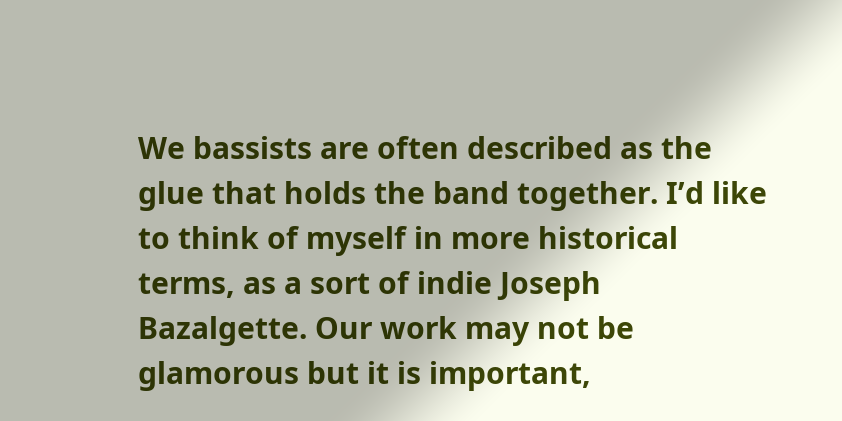We bassists are often described as the glue that holds the band together. I’d like to think of myself in more historical terms, as a sort of indie Joseph Bazalgette. Our work may not be glamorous but it is important,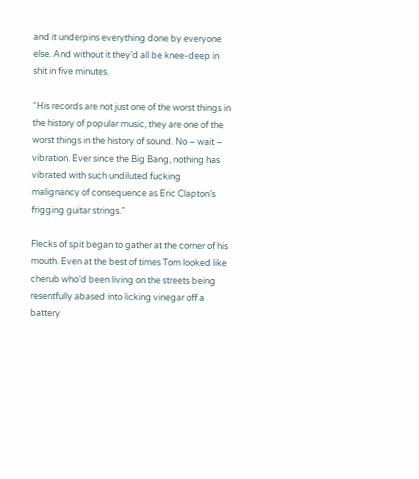and it underpins everything done by everyone else. And without it they’d all be knee-deep in shit in five minutes.

“His records are not just one of the worst things in the history of popular music, they are one of the worst things in the history of sound. No – wait – vibration. Ever since the Big Bang, nothing has vibrated with such undiluted fucking malignancy of consequence as Eric Clapton’s frigging guitar strings.”

Flecks of spit began to gather at the corner of his mouth. Even at the best of times Tom looked like cherub who’d been living on the streets being resentfully abased into licking vinegar off a battery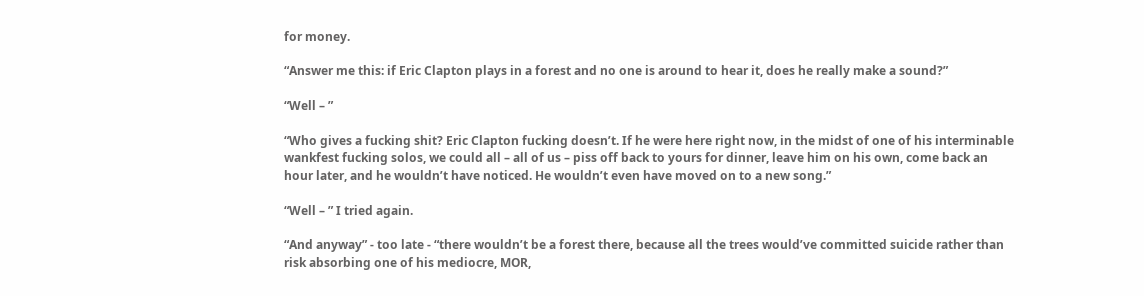for money.

“Answer me this: if Eric Clapton plays in a forest and no one is around to hear it, does he really make a sound?”

“Well – ”

“Who gives a fucking shit? Eric Clapton fucking doesn’t. If he were here right now, in the midst of one of his interminable wankfest fucking solos, we could all – all of us – piss off back to yours for dinner, leave him on his own, come back an hour later, and he wouldn’t have noticed. He wouldn’t even have moved on to a new song.”

“Well – ” I tried again.

“And anyway” - too late - “there wouldn’t be a forest there, because all the trees would’ve committed suicide rather than risk absorbing one of his mediocre, MOR,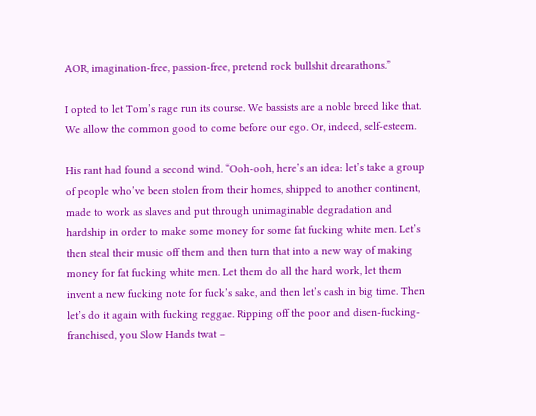AOR, imagination-free, passion-free, pretend rock bullshit drearathons.”

I opted to let Tom’s rage run its course. We bassists are a noble breed like that. We allow the common good to come before our ego. Or, indeed, self-esteem.

His rant had found a second wind. “Ooh-ooh, here’s an idea: let’s take a group of people who’ve been stolen from their homes, shipped to another continent, made to work as slaves and put through unimaginable degradation and hardship in order to make some money for some fat fucking white men. Let’s then steal their music off them and then turn that into a new way of making money for fat fucking white men. Let them do all the hard work, let them invent a new fucking note for fuck’s sake, and then let’s cash in big time. Then let’s do it again with fucking reggae. Ripping off the poor and disen-fucking-franchised, you Slow Hands twat –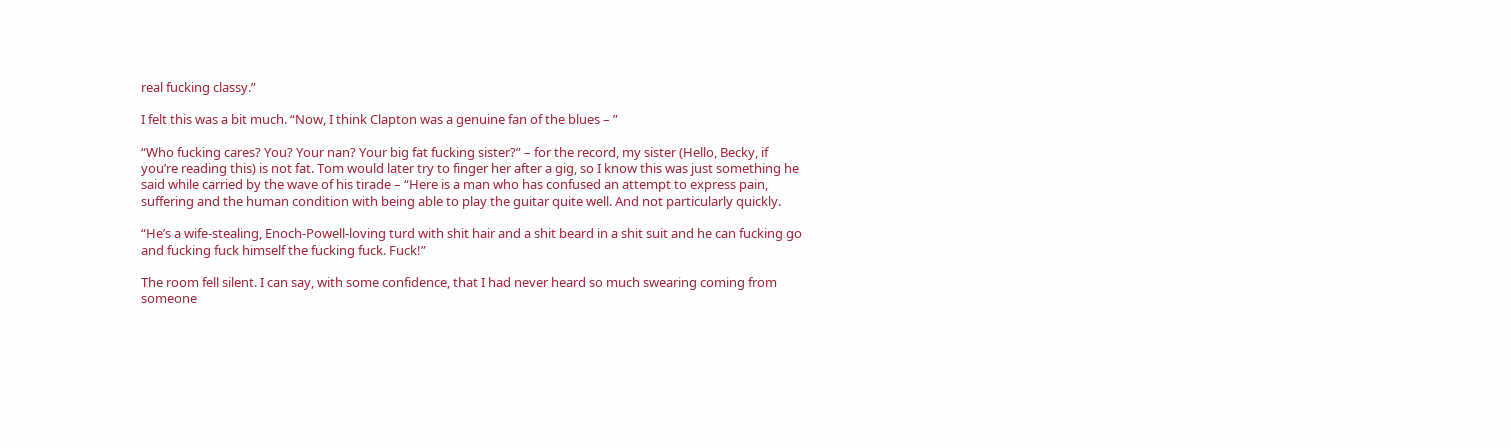real fucking classy.”

I felt this was a bit much. “Now, I think Clapton was a genuine fan of the blues – ”

“Who fucking cares? You? Your nan? Your big fat fucking sister?” – for the record, my sister (Hello, Becky, if you’re reading this) is not fat. Tom would later try to finger her after a gig, so I know this was just something he said while carried by the wave of his tirade – “Here is a man who has confused an attempt to express pain, suffering and the human condition with being able to play the guitar quite well. And not particularly quickly.

“He’s a wife-stealing, Enoch-Powell-loving turd with shit hair and a shit beard in a shit suit and he can fucking go and fucking fuck himself the fucking fuck. Fuck!”

The room fell silent. I can say, with some confidence, that I had never heard so much swearing coming from someone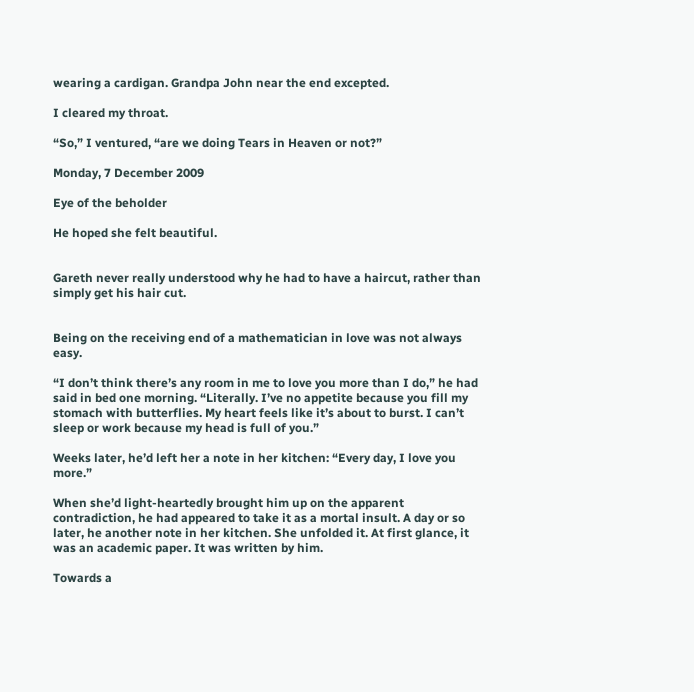wearing a cardigan. Grandpa John near the end excepted.

I cleared my throat.

“So,” I ventured, “are we doing Tears in Heaven or not?”

Monday, 7 December 2009

Eye of the beholder

He hoped she felt beautiful.


Gareth never really understood why he had to have a haircut, rather than simply get his hair cut.


Being on the receiving end of a mathematician in love was not always easy.

“I don’t think there’s any room in me to love you more than I do,” he had said in bed one morning. “Literally. I’ve no appetite because you fill my stomach with butterflies. My heart feels like it’s about to burst. I can’t sleep or work because my head is full of you.”

Weeks later, he’d left her a note in her kitchen: “Every day, I love you more.”

When she’d light-heartedly brought him up on the apparent contradiction, he had appeared to take it as a mortal insult. A day or so later, he another note in her kitchen. She unfolded it. At first glance, it was an academic paper. It was written by him.

Towards a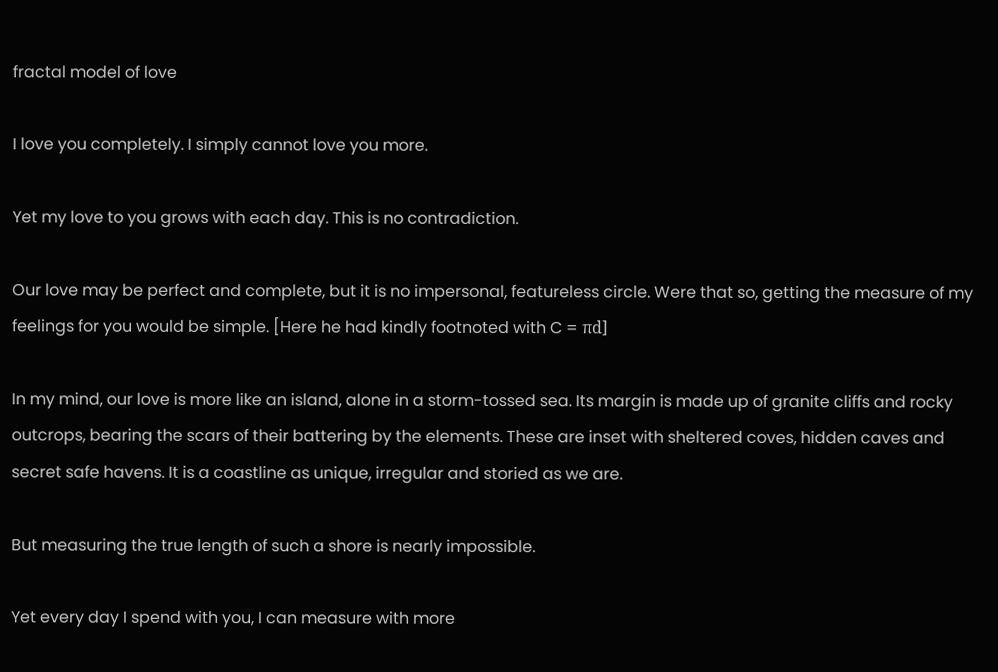fractal model of love

I love you completely. I simply cannot love you more.

Yet my love to you grows with each day. This is no contradiction.

Our love may be perfect and complete, but it is no impersonal, featureless circle. Were that so, getting the measure of my feelings for you would be simple. [Here he had kindly footnoted with C = πd]

In my mind, our love is more like an island, alone in a storm-tossed sea. Its margin is made up of granite cliffs and rocky outcrops, bearing the scars of their battering by the elements. These are inset with sheltered coves, hidden caves and secret safe havens. It is a coastline as unique, irregular and storied as we are.

But measuring the true length of such a shore is nearly impossible.

Yet every day I spend with you, I can measure with more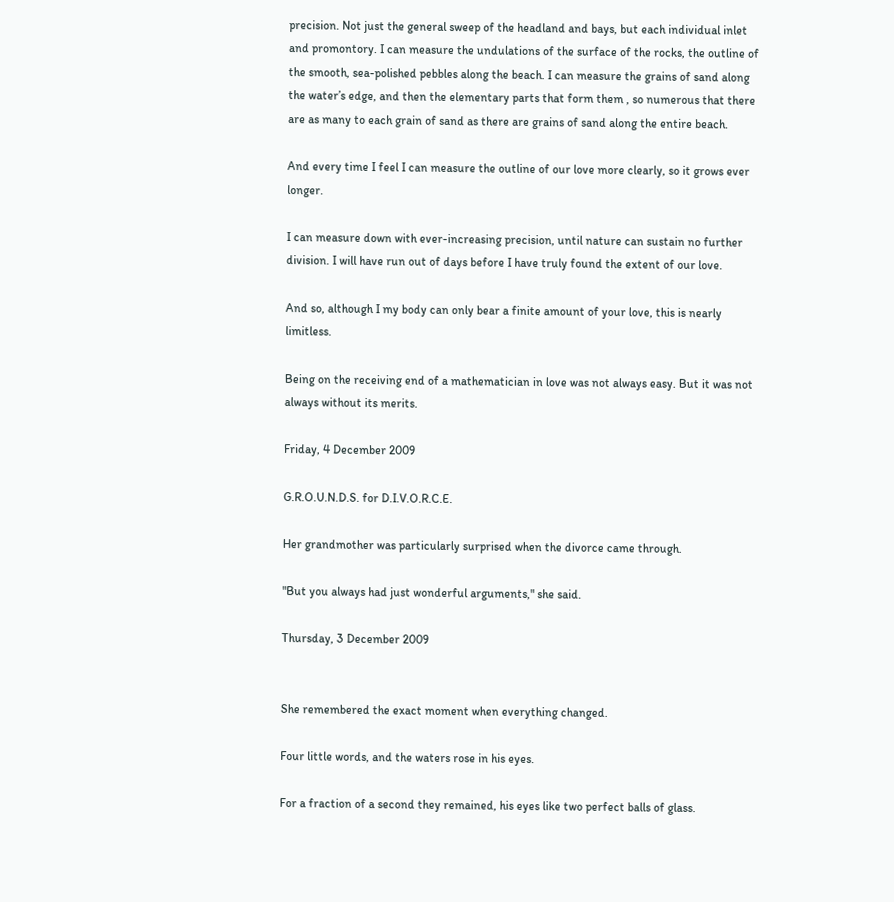precision. Not just the general sweep of the headland and bays, but each individual inlet and promontory. I can measure the undulations of the surface of the rocks, the outline of the smooth, sea-polished pebbles along the beach. I can measure the grains of sand along the water’s edge, and then the elementary parts that form them , so numerous that there are as many to each grain of sand as there are grains of sand along the entire beach.

And every time I feel I can measure the outline of our love more clearly, so it grows ever longer.

I can measure down with ever-increasing precision, until nature can sustain no further division. I will have run out of days before I have truly found the extent of our love.

And so, although I my body can only bear a finite amount of your love, this is nearly limitless.

Being on the receiving end of a mathematician in love was not always easy. But it was not always without its merits.

Friday, 4 December 2009

G.R.O.U.N.D.S. for D.I.V.O.R.C.E.

Her grandmother was particularly surprised when the divorce came through.

"But you always had just wonderful arguments," she said.

Thursday, 3 December 2009


She remembered the exact moment when everything changed.

Four little words, and the waters rose in his eyes.

For a fraction of a second they remained, his eyes like two perfect balls of glass.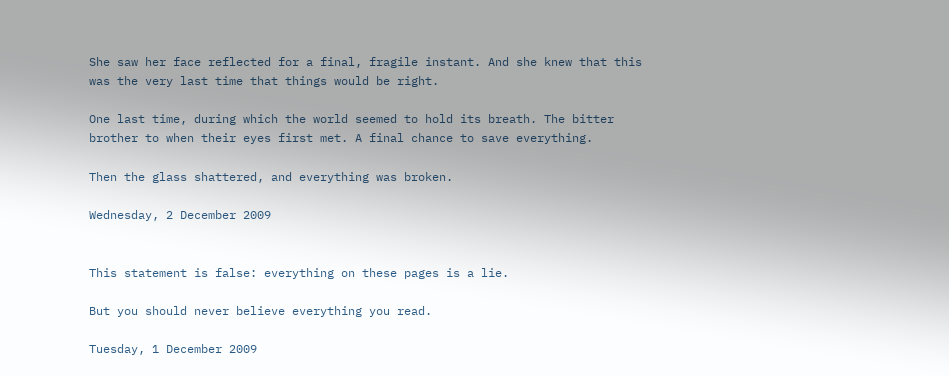She saw her face reflected for a final, fragile instant. And she knew that this was the very last time that things would be right.

One last time, during which the world seemed to hold its breath. The bitter brother to when their eyes first met. A final chance to save everything.

Then the glass shattered, and everything was broken.

Wednesday, 2 December 2009


This statement is false: everything on these pages is a lie.

But you should never believe everything you read.

Tuesday, 1 December 2009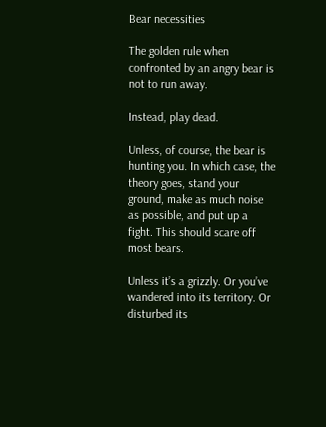Bear necessities

The golden rule when confronted by an angry bear is not to run away.

Instead, play dead.

Unless, of course, the bear is hunting you. In which case, the theory goes, stand your ground, make as much noise as possible, and put up a fight. This should scare off most bears.

Unless it’s a grizzly. Or you’ve wandered into its territory. Or disturbed its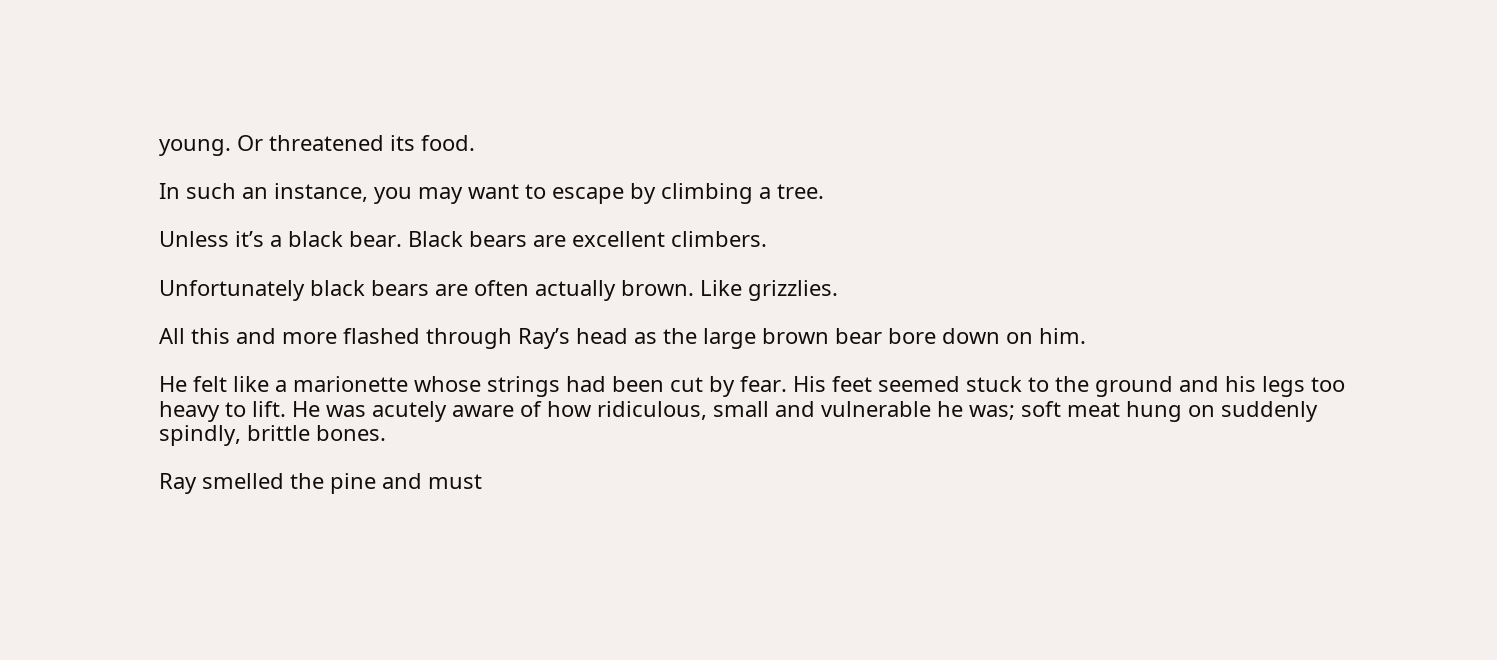young. Or threatened its food.

In such an instance, you may want to escape by climbing a tree.

Unless it’s a black bear. Black bears are excellent climbers.

Unfortunately black bears are often actually brown. Like grizzlies.

All this and more flashed through Ray’s head as the large brown bear bore down on him.

He felt like a marionette whose strings had been cut by fear. His feet seemed stuck to the ground and his legs too heavy to lift. He was acutely aware of how ridiculous, small and vulnerable he was; soft meat hung on suddenly spindly, brittle bones.

Ray smelled the pine and must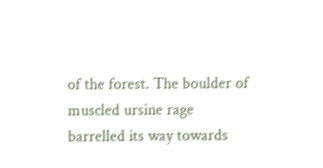of the forest. The boulder of muscled ursine rage barrelled its way towards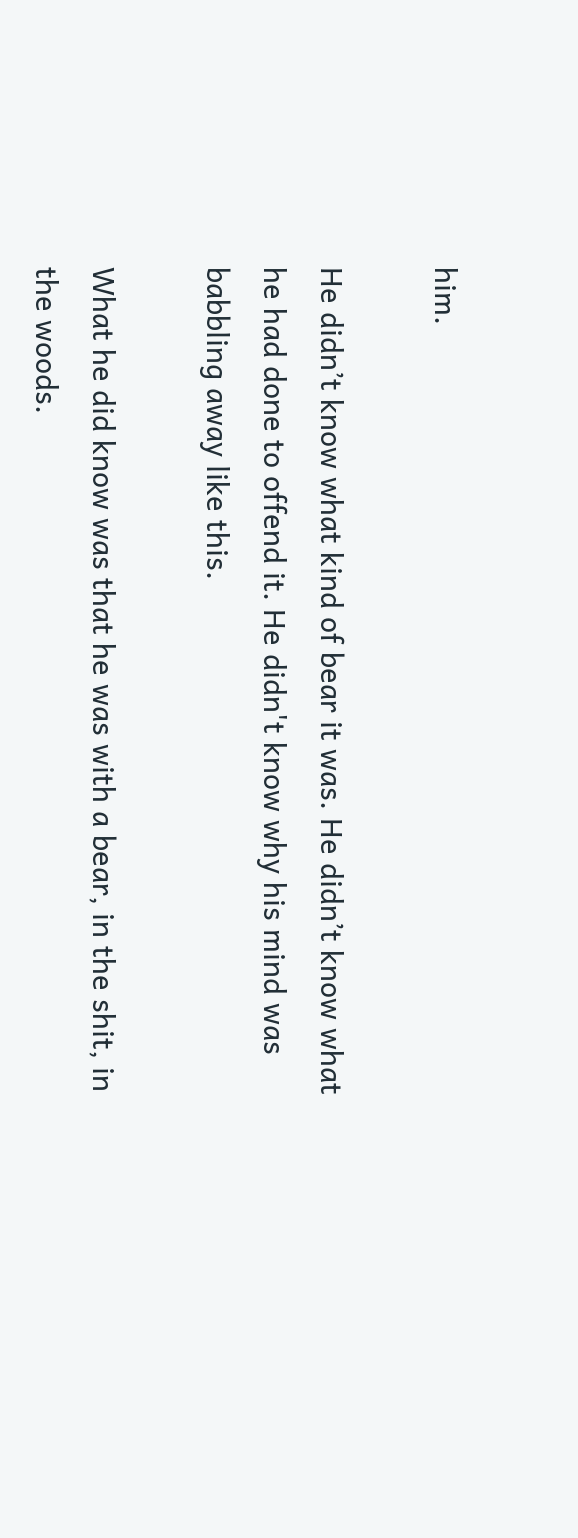him.

He didn’t know what kind of bear it was. He didn’t know what he had done to offend it. He didn't know why his mind was babbling away like this.

What he did know was that he was with a bear, in the shit, in the woods.